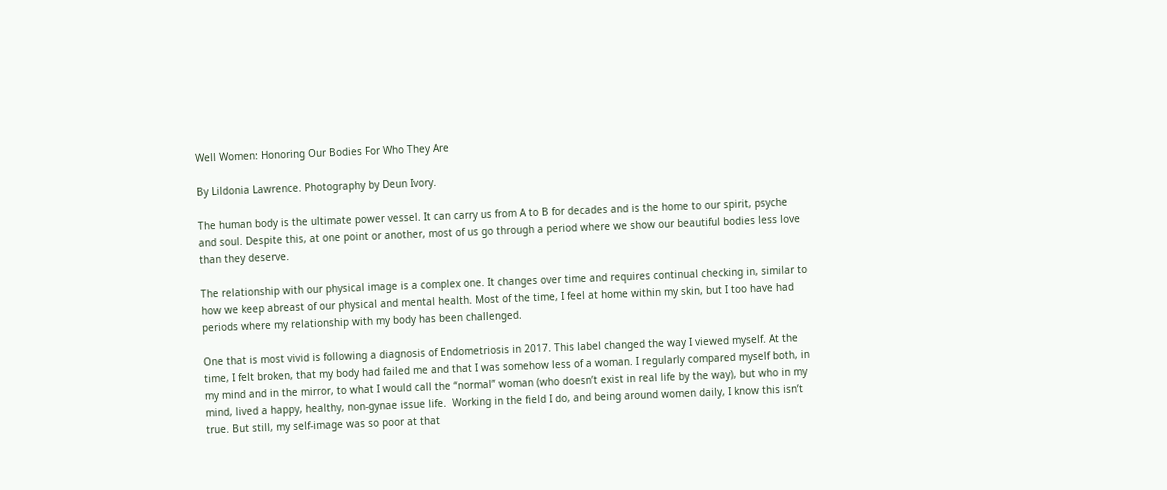Well Women: Honoring Our Bodies For Who They Are

By Lildonia Lawrence. Photography by Deun Ivory.

The human body is the ultimate power vessel. It can carry us from A to B for decades and is the home to our spirit, psyche and soul. Despite this, at one point or another, most of us go through a period where we show our beautiful bodies less love than they deserve.

The relationship with our physical image is a complex one. It changes over time and requires continual checking in, similar to how we keep abreast of our physical and mental health. Most of the time, I feel at home within my skin, but I too have had periods where my relationship with my body has been challenged.

One that is most vivid is following a diagnosis of Endometriosis in 2017. This label changed the way I viewed myself. At the time, I felt broken, that my body had failed me and that I was somehow less of a woman. I regularly compared myself both, in my mind and in the mirror, to what I would call the “normal” woman (who doesn’t exist in real life by the way), but who in my mind, lived a happy, healthy, non-gynae issue life.  Working in the field I do, and being around women daily, I know this isn’t true. But still, my self-image was so poor at that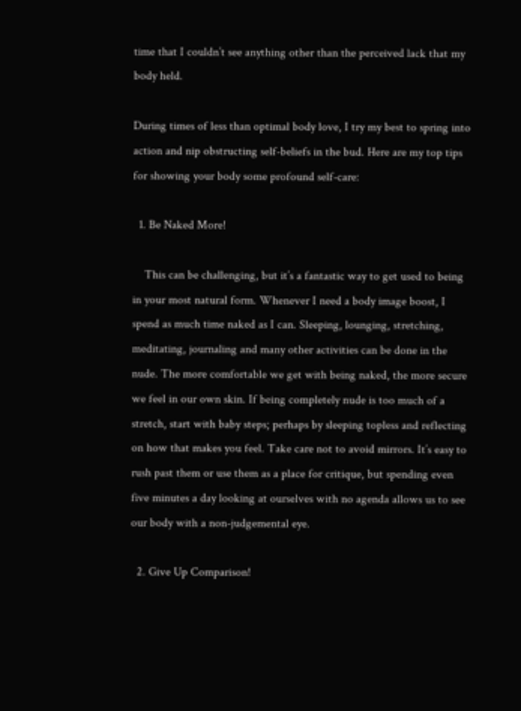time that I couldn’t see anything other than the perceived lack that my body held.

During times of less than optimal body love, I try my best to spring into action and nip obstructing self-beliefs in the bud. Here are my top tips for showing your body some profound self-care:

  1. Be Naked More!

    This can be challenging, but it’s a fantastic way to get used to being in your most natural form. Whenever I need a body image boost, I spend as much time naked as I can. Sleeping, lounging, stretching, meditating, journaling and many other activities can be done in the nude. The more comfortable we get with being naked, the more secure we feel in our own skin. If being completely nude is too much of a stretch, start with baby steps; perhaps by sleeping topless and reflecting on how that makes you feel. Take care not to avoid mirrors. It’s easy to rush past them or use them as a place for critique, but spending even five minutes a day looking at ourselves with no agenda allows us to see our body with a non-judgemental eye.

  2. Give Up Comparison!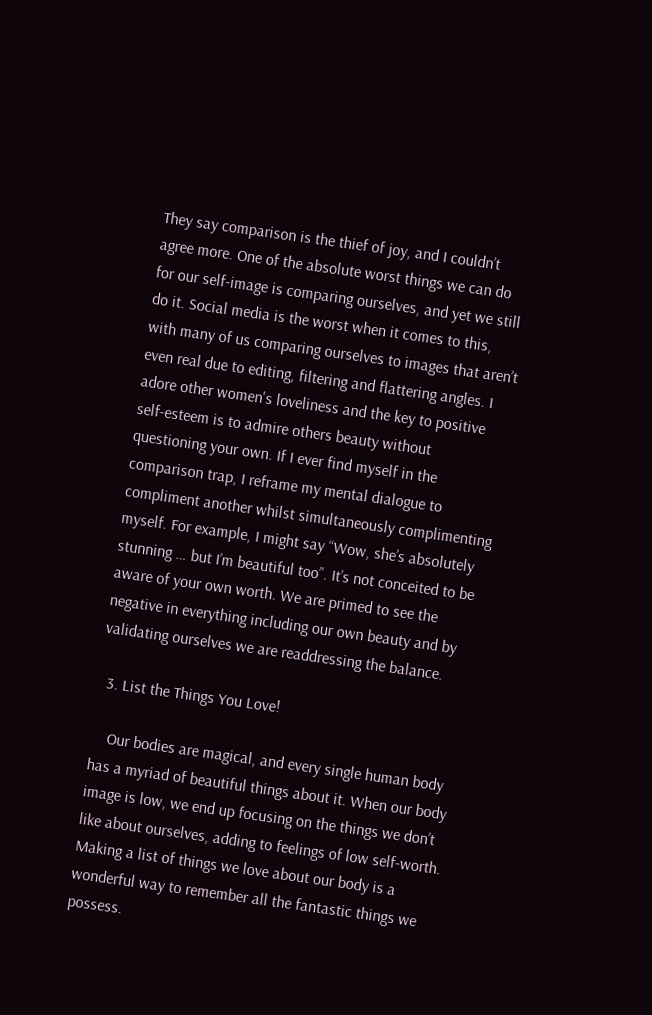They say comparison is the thief of joy, and I couldn’t agree more. One of the absolute worst things we can do for our self-image is comparing ourselves, and yet we still do it. Social media is the worst when it comes to this, with many of us comparing ourselves to images that aren’t even real due to editing, filtering and flattering angles. I adore other women's loveliness and the key to positive self-esteem is to admire others beauty without questioning your own. If I ever find myself in the comparison trap, I reframe my mental dialogue to compliment another whilst simultaneously complimenting myself. For example, I might say “Wow, she’s absolutely stunning … but I’m beautiful too”. It’s not conceited to be aware of your own worth. We are primed to see the negative in everything including our own beauty and by validating ourselves we are readdressing the balance.

  3. List the Things You Love!

    Our bodies are magical, and every single human body has a myriad of beautiful things about it. When our body image is low, we end up focusing on the things we don’t like about ourselves, adding to feelings of low self-worth. Making a list of things we love about our body is a wonderful way to remember all the fantastic things we possess.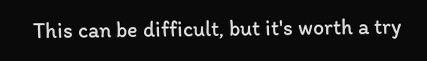This can be difficult, but it's worth a try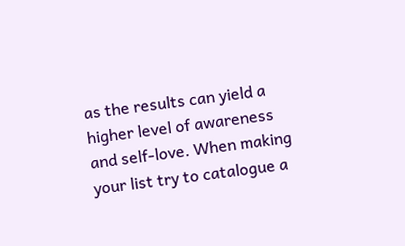as the results can yield a higher level of awareness and self-love. When making your list try to catalogue a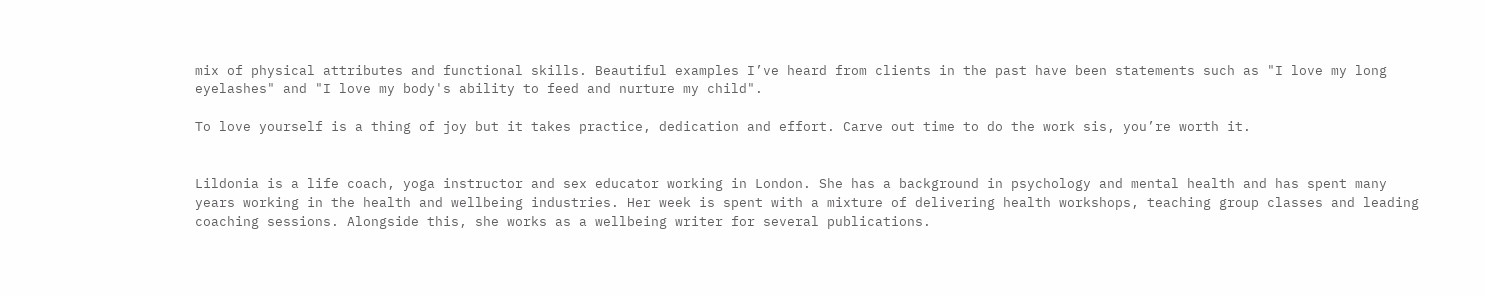mix of physical attributes and functional skills. Beautiful examples I’ve heard from clients in the past have been statements such as "I love my long eyelashes" and "I love my body's ability to feed and nurture my child".

To love yourself is a thing of joy but it takes practice, dedication and effort. Carve out time to do the work sis, you’re worth it.


Lildonia is a life coach, yoga instructor and sex educator working in London. She has a background in psychology and mental health and has spent many years working in the health and wellbeing industries. Her week is spent with a mixture of delivering health workshops, teaching group classes and leading coaching sessions. Alongside this, she works as a wellbeing writer for several publications.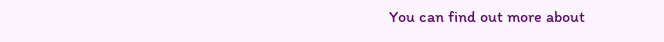You can find out more about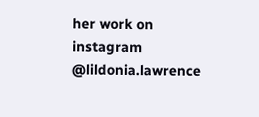her work on instagram @lildonia.lawrence